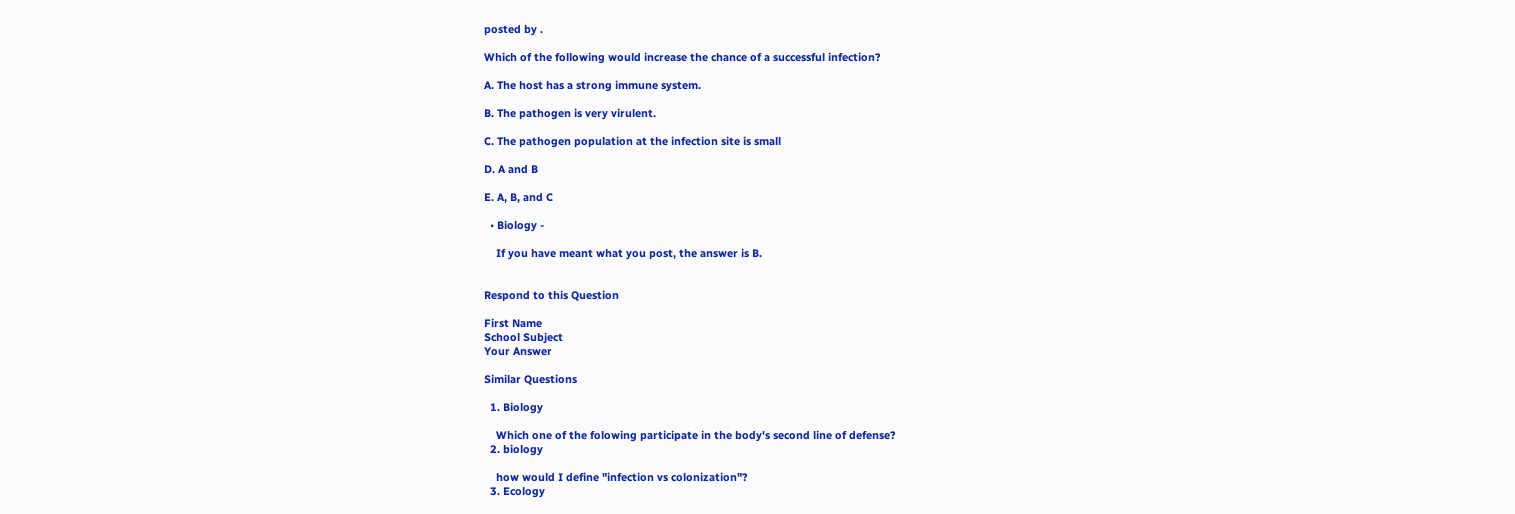posted by .

Which of the following would increase the chance of a successful infection?

A. The host has a strong immune system.

B. The pathogen is very virulent.

C. The pathogen population at the infection site is small

D. A and B

E. A, B, and C

  • Biology -

    If you have meant what you post, the answer is B.


Respond to this Question

First Name
School Subject
Your Answer

Similar Questions

  1. Biology

    Which one of the folowing participate in the body's second line of defense?
  2. biology

    how would I define "infection vs colonization"?
  3. Ecology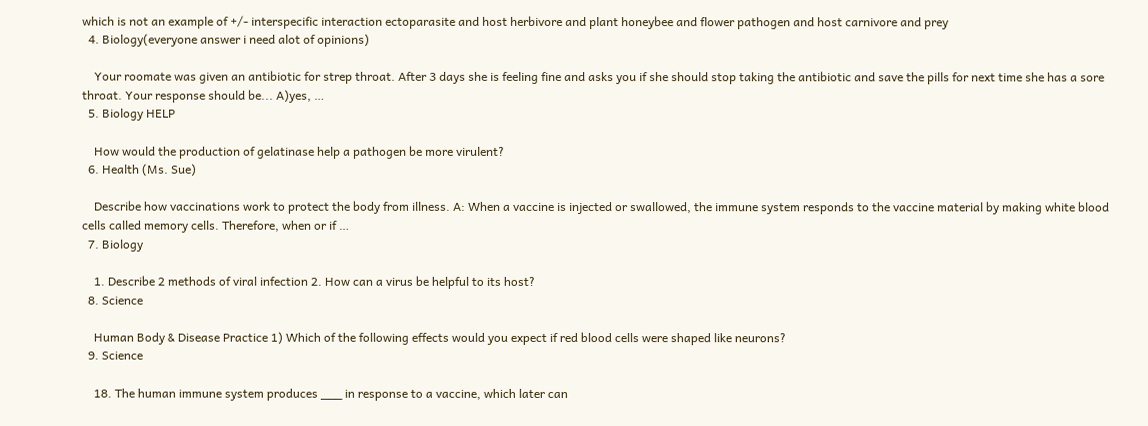which is not an example of +/- interspecific interaction ectoparasite and host herbivore and plant honeybee and flower pathogen and host carnivore and prey
  4. Biology(everyone answer i need alot of opinions)

    Your roomate was given an antibiotic for strep throat. After 3 days she is feeling fine and asks you if she should stop taking the antibiotic and save the pills for next time she has a sore throat. Your response should be... A)yes, …
  5. Biology HELP

    How would the production of gelatinase help a pathogen be more virulent?
  6. Health (Ms. Sue)

    Describe how vaccinations work to protect the body from illness. A: When a vaccine is injected or swallowed, the immune system responds to the vaccine material by making white blood cells called memory cells. Therefore, when or if …
  7. Biology

    1. Describe 2 methods of viral infection 2. How can a virus be helpful to its host?
  8. Science

    Human Body & Disease Practice 1) Which of the following effects would you expect if red blood cells were shaped like neurons?
  9. Science

    18. The human immune system produces ___ in response to a vaccine, which later can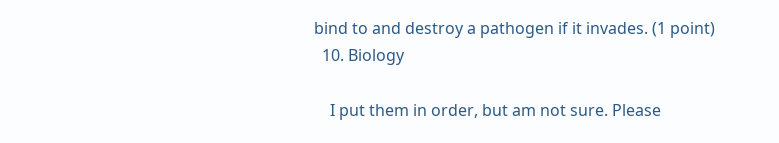bind to and destroy a pathogen if it invades. (1 point)
  10. Biology

    I put them in order, but am not sure. Please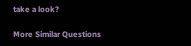take a look?

More Similar Questions